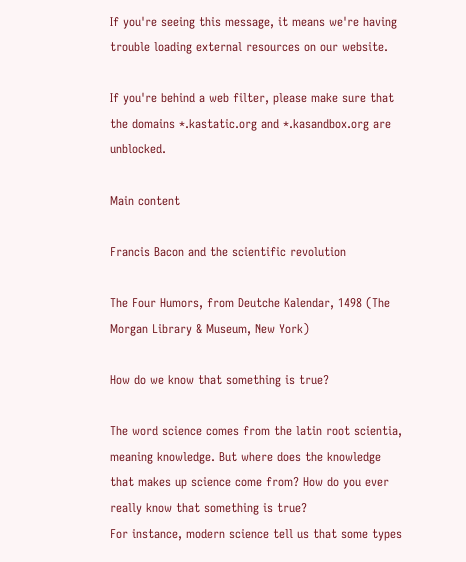If you're seeing this message, it means we're having trouble loading external resources on our website.

If you're behind a web filter, please make sure that the domains *.kastatic.org and *.kasandbox.org are unblocked.

Main content

Francis Bacon and the scientific revolution

The Four Humors, from Deutche Kalendar, 1498 (The Morgan Library & Museum, New York)

How do we know that something is true?

The word science comes from the latin root scientia, meaning knowledge. But where does the knowledge that makes up science come from? How do you ever really know that something is true?
For instance, modern science tell us that some types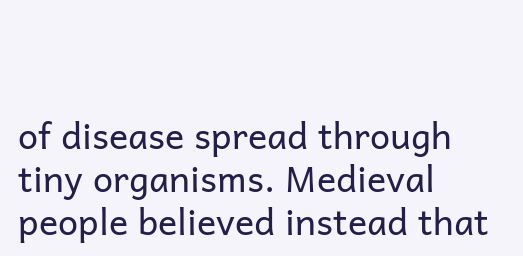of disease spread through tiny organisms. Medieval people believed instead that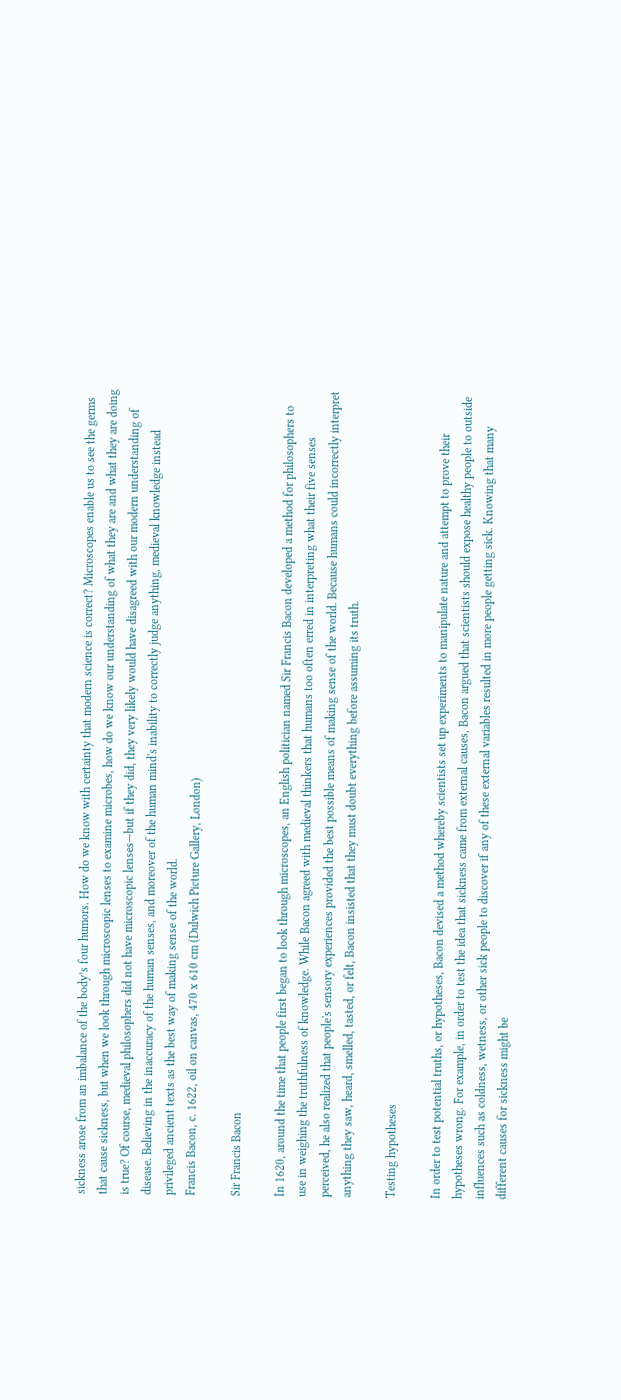sickness arose from an imbalance of the body’s four humors. How do we know with certainty that modern science is correct? Microscopes enable us to see the germs that cause sickness, but when we look through microscopic lenses to examine microbes, how do we know our understanding of what they are and what they are doing is true? Of course, medieval philosophers did not have microscopic lenses—but if they did, they very likely would have disagreed with our modern understanding of disease. Believing in the inaccuracy of the human senses, and moreover of the human mind's inability to correctly judge anything, medieval knowledge instead privileged ancient texts as the best way of making sense of the world.
Francis Bacon, c. 1622, oil on canvas, 470 x 610 cm (Dulwich Picture Gallery, London)

Sir Francis Bacon

In 1620, around the time that people first began to look through microscopes, an English politician named Sir Francis Bacon developed a method for philosophers to use in weighing the truthfulness of knowledge. While Bacon agreed with medieval thinkers that humans too often erred in interpreting what their five senses perceived, he also realized that people's sensory experiences provided the best possible means of making sense of the world. Because humans could incorrectly interpret anything they saw, heard, smelled, tasted, or felt, Bacon insisted that they must doubt everything before assuming its truth.

Testing hypotheses

In order to test potential truths, or hypotheses, Bacon devised a method whereby scientists set up experiments to manipulate nature and attempt to prove their hypotheses wrong. For example, in order to test the idea that sickness came from external causes, Bacon argued that scientists should expose healthy people to outside influences such as coldness, wetness, or other sick people to discover if any of these external variables resulted in more people getting sick. Knowing that many different causes for sickness might be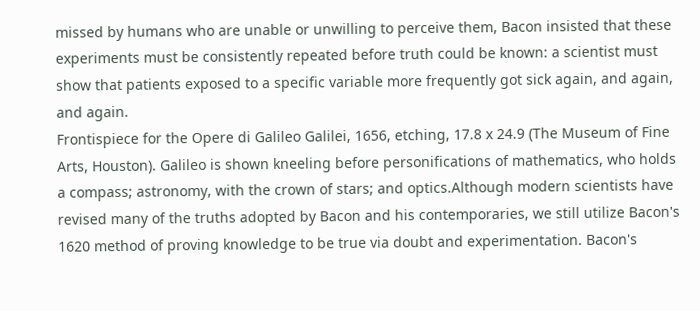missed by humans who are unable or unwilling to perceive them, Bacon insisted that these experiments must be consistently repeated before truth could be known: a scientist must show that patients exposed to a specific variable more frequently got sick again, and again, and again.
Frontispiece for the Opere di Galileo Galilei, 1656, etching, 17.8 x 24.9 (The Museum of Fine Arts, Houston). Galileo is shown kneeling before personifications of mathematics, who holds a compass; astronomy, with the crown of stars; and optics.Although modern scientists have revised many of the truths adopted by Bacon and his contemporaries, we still utilize Bacon's 1620 method of proving knowledge to be true via doubt and experimentation. Bacon's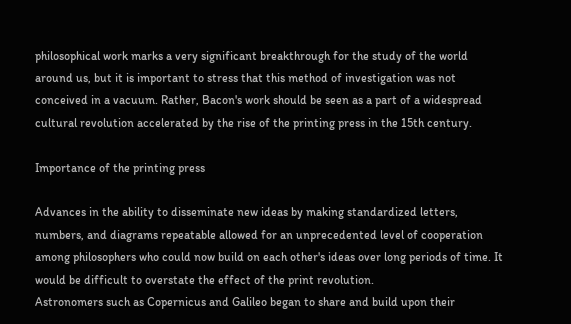philosophical work marks a very significant breakthrough for the study of the world around us, but it is important to stress that this method of investigation was not conceived in a vacuum. Rather, Bacon's work should be seen as a part of a widespread cultural revolution accelerated by the rise of the printing press in the 15th century.

Importance of the printing press

Advances in the ability to disseminate new ideas by making standardized letters, numbers, and diagrams repeatable allowed for an unprecedented level of cooperation among philosophers who could now build on each other's ideas over long periods of time. It would be difficult to overstate the effect of the print revolution.
Astronomers such as Copernicus and Galileo began to share and build upon their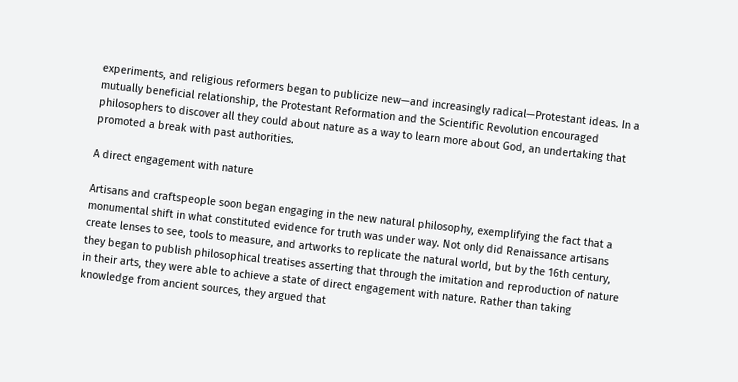experiments, and religious reformers began to publicize new—and increasingly radical—Protestant ideas. In a mutually beneficial relationship, the Protestant Reformation and the Scientific Revolution encouraged philosophers to discover all they could about nature as a way to learn more about God, an undertaking that promoted a break with past authorities.

A direct engagement with nature

Artisans and craftspeople soon began engaging in the new natural philosophy, exemplifying the fact that a monumental shift in what constituted evidence for truth was under way. Not only did Renaissance artisans create lenses to see, tools to measure, and artworks to replicate the natural world, but by the 16th century, they began to publish philosophical treatises asserting that through the imitation and reproduction of nature in their arts, they were able to achieve a state of direct engagement with nature. Rather than taking knowledge from ancient sources, they argued that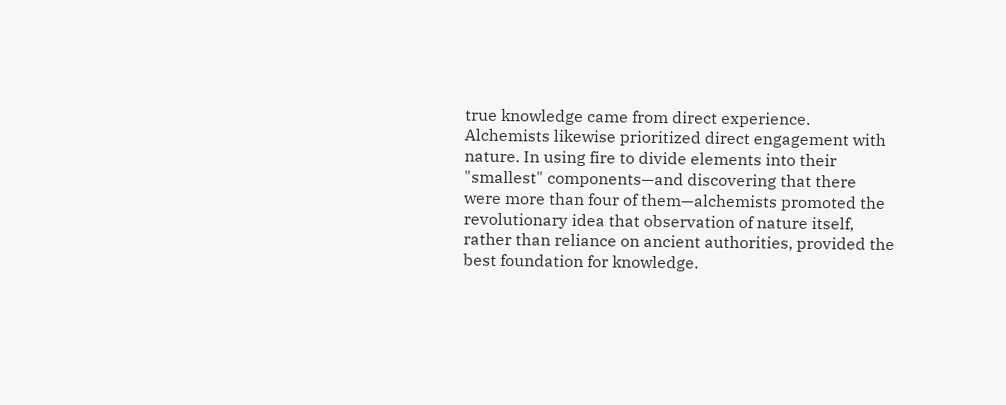true knowledge came from direct experience. Alchemists likewise prioritized direct engagement with nature. In using fire to divide elements into their "smallest" components—and discovering that there were more than four of them—alchemists promoted the revolutionary idea that observation of nature itself, rather than reliance on ancient authorities, provided the best foundation for knowledge.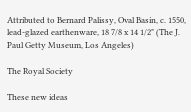Attributed to Bernard Palissy, Oval Basin, c. 1550, lead-glazed earthenware, 18 7/8 x 14 1/2" (The J. Paul Getty Museum, Los Angeles)

The Royal Society

These new ideas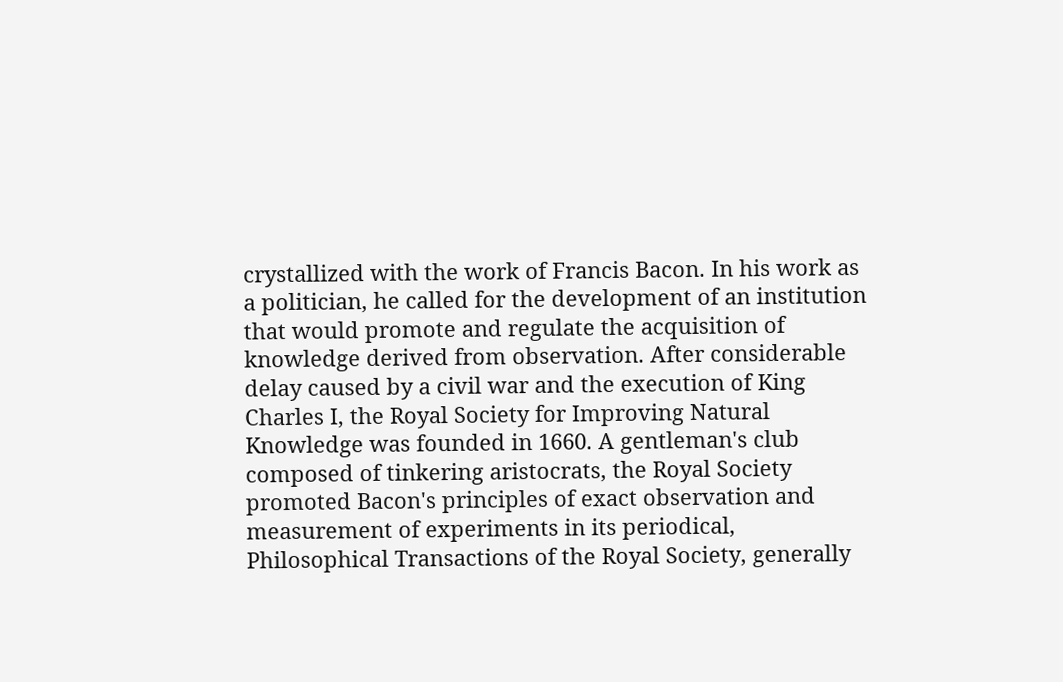crystallized with the work of Francis Bacon. In his work as a politician, he called for the development of an institution that would promote and regulate the acquisition of knowledge derived from observation. After considerable delay caused by a civil war and the execution of King Charles I, the Royal Society for Improving Natural Knowledge was founded in 1660. A gentleman's club composed of tinkering aristocrats, the Royal Society promoted Bacon's principles of exact observation and measurement of experiments in its periodical, Philosophical Transactions of the Royal Society, generally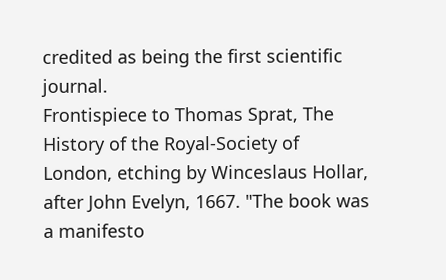credited as being the first scientific journal.
Frontispiece to Thomas Sprat, The History of the Royal-Society of London, etching by Winceslaus Hollar, after John Evelyn, 1667. "The book was a manifesto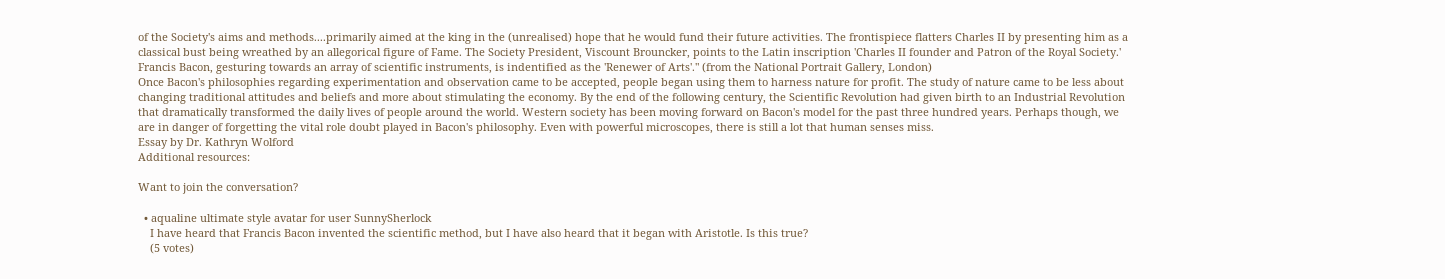of the Society's aims and methods....primarily aimed at the king in the (unrealised) hope that he would fund their future activities. The frontispiece flatters Charles II by presenting him as a classical bust being wreathed by an allegorical figure of Fame. The Society President, Viscount Brouncker, points to the Latin inscription 'Charles II founder and Patron of the Royal Society.' Francis Bacon, gesturing towards an array of scientific instruments, is indentified as the 'Renewer of Arts'." (from the National Portrait Gallery, London)
Once Bacon's philosophies regarding experimentation and observation came to be accepted, people began using them to harness nature for profit. The study of nature came to be less about changing traditional attitudes and beliefs and more about stimulating the economy. By the end of the following century, the Scientific Revolution had given birth to an Industrial Revolution that dramatically transformed the daily lives of people around the world. Western society has been moving forward on Bacon's model for the past three hundred years. Perhaps though, we are in danger of forgetting the vital role doubt played in Bacon's philosophy. Even with powerful microscopes, there is still a lot that human senses miss.
Essay by Dr. Kathryn Wolford
Additional resources:

Want to join the conversation?

  • aqualine ultimate style avatar for user SunnySherlock
    I have heard that Francis Bacon invented the scientific method, but I have also heard that it began with Aristotle. Is this true?
    (5 votes)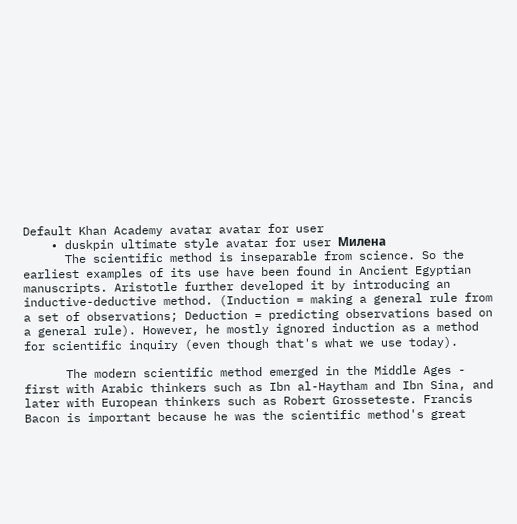Default Khan Academy avatar avatar for user
    • duskpin ultimate style avatar for user Миленa
      The scientific method is inseparable from science. So the earliest examples of its use have been found in Ancient Egyptian manuscripts. Aristotle further developed it by introducing an inductive-deductive method. (Induction = making a general rule from a set of observations; Deduction = predicting observations based on a general rule). However, he mostly ignored induction as a method for scientific inquiry (even though that's what we use today).

      The modern scientific method emerged in the Middle Ages - first with Arabic thinkers such as Ibn al-Haytham and Ibn Sina, and later with European thinkers such as Robert Grosseteste. Francis Bacon is important because he was the scientific method's great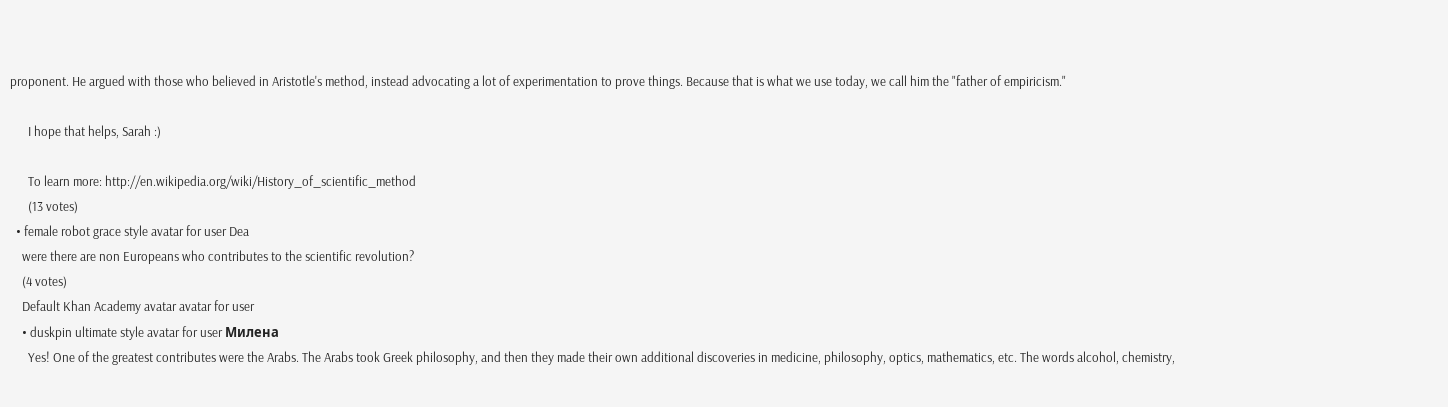proponent. He argued with those who believed in Aristotle's method, instead advocating a lot of experimentation to prove things. Because that is what we use today, we call him the "father of empiricism."

      I hope that helps, Sarah :)

      To learn more: http://en.wikipedia.org/wiki/History_of_scientific_method
      (13 votes)
  • female robot grace style avatar for user Dea
    were there are non Europeans who contributes to the scientific revolution?
    (4 votes)
    Default Khan Academy avatar avatar for user
    • duskpin ultimate style avatar for user Миленa
      Yes! One of the greatest contributes were the Arabs. The Arabs took Greek philosophy, and then they made their own additional discoveries in medicine, philosophy, optics, mathematics, etc. The words alcohol, chemistry,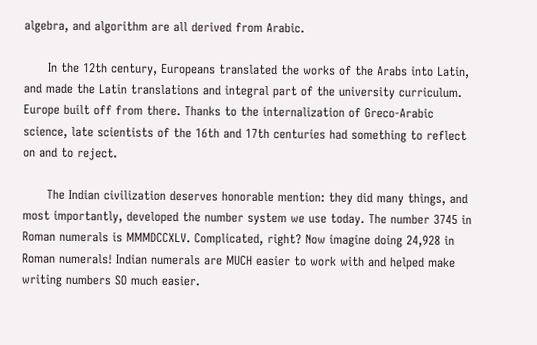algebra, and algorithm are all derived from Arabic.

      In the 12th century, Europeans translated the works of the Arabs into Latin, and made the Latin translations and integral part of the university curriculum. Europe built off from there. Thanks to the internalization of Greco-Arabic science, late scientists of the 16th and 17th centuries had something to reflect on and to reject.

      The Indian civilization deserves honorable mention: they did many things, and most importantly, developed the number system we use today. The number 3745 in Roman numerals is MMMDCCXLV. Complicated, right? Now imagine doing 24,928 in Roman numerals! Indian numerals are MUCH easier to work with and helped make writing numbers SO much easier.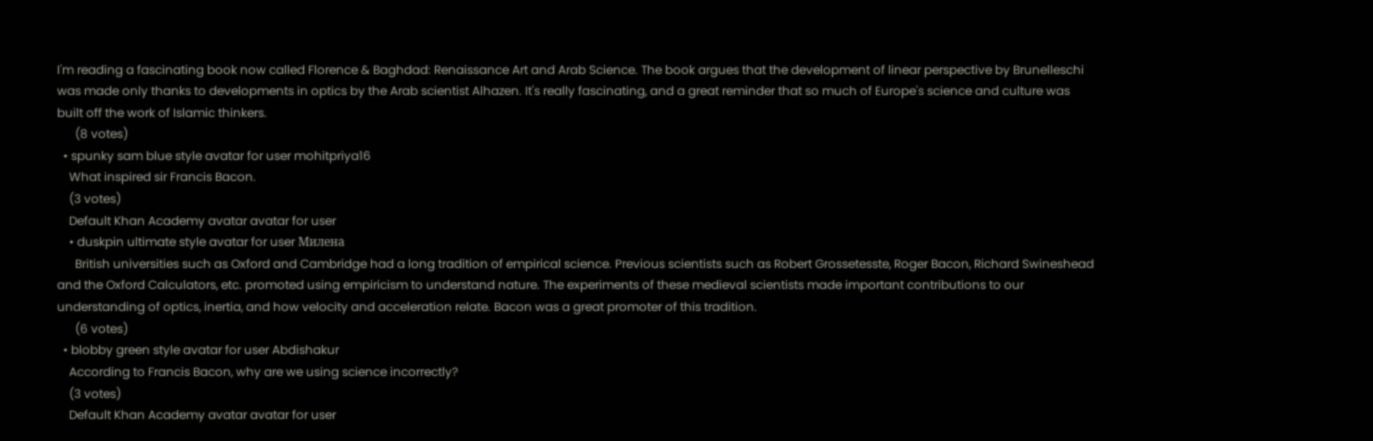I'm reading a fascinating book now called Florence & Baghdad: Renaissance Art and Arab Science. The book argues that the development of linear perspective by Brunelleschi was made only thanks to developments in optics by the Arab scientist Alhazen. It's really fascinating, and a great reminder that so much of Europe's science and culture was built off the work of Islamic thinkers.
      (8 votes)
  • spunky sam blue style avatar for user mohitpriya16
    What inspired sir Francis Bacon.
    (3 votes)
    Default Khan Academy avatar avatar for user
    • duskpin ultimate style avatar for user Миленa
      British universities such as Oxford and Cambridge had a long tradition of empirical science. Previous scientists such as Robert Grossetesste, Roger Bacon, Richard Swineshead and the Oxford Calculators, etc. promoted using empiricism to understand nature. The experiments of these medieval scientists made important contributions to our understanding of optics, inertia, and how velocity and acceleration relate. Bacon was a great promoter of this tradition.
      (6 votes)
  • blobby green style avatar for user Abdishakur
    According to Francis Bacon, why are we using science incorrectly?
    (3 votes)
    Default Khan Academy avatar avatar for user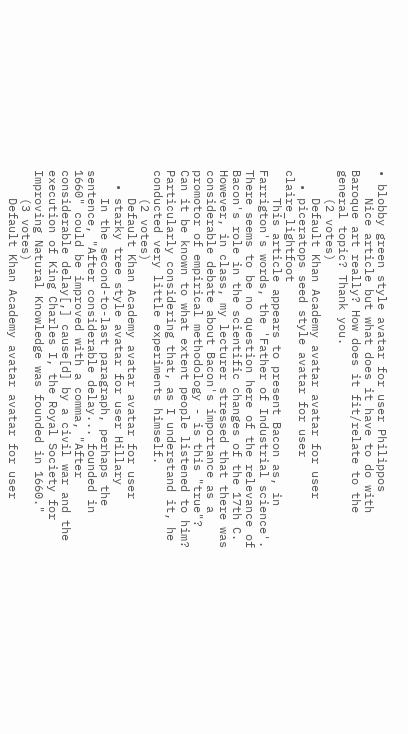• blobby green style avatar for user Philippos
    Nice article but what does it have to do with Baroque art really? How does it fit/relate to the general topic? Thank you.
    (2 votes)
    Default Khan Academy avatar avatar for user
  • piceratops seed style avatar for user claire_lightfoot
    This article appears to present Bacon as, in Farrigton's words, the 'Father of Industrial science'. There seems to be no question here of the relevance of Bacon's role in the scientific changes of the 17th C. However, in class, my lecturer stressed that there was considerable debate about Bacon's importance as a promotor of empirical methodology - is this "true"? Can it be known to what extent people listened to him? Particularly considering that, as I understand it, he conducted very little experiments himself.
    (2 votes)
    Default Khan Academy avatar avatar for user
  • starky tree style avatar for user Hillary
    In the second-to-last paragraph, perhaps the sentence, "After considerable delay... founded in 1660" could be improved with a comma, "After considerable delay[,] cause[d] by a civil war and the execution of King Charles I, the Royal Society for Improving Natural Knowledge was founded in 1660."
    (3 votes)
    Default Khan Academy avatar avatar for user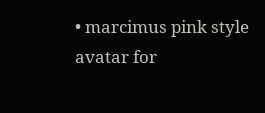• marcimus pink style avatar for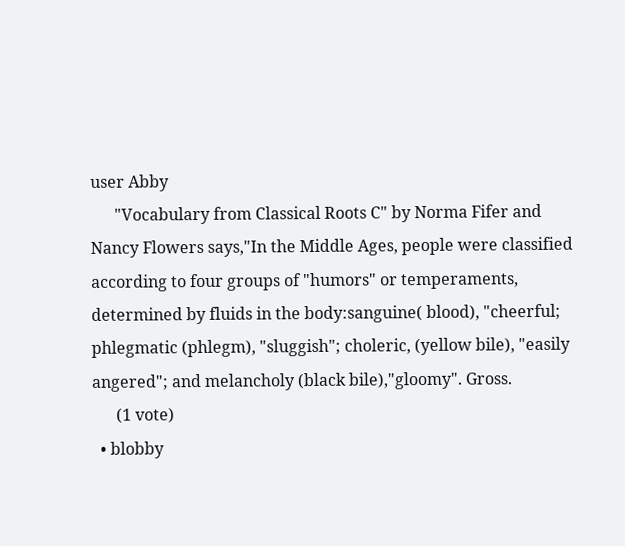user Abby
      "Vocabulary from Classical Roots C" by Norma Fifer and Nancy Flowers says,"In the Middle Ages, people were classified according to four groups of "humors" or temperaments, determined by fluids in the body:sanguine( blood), "cheerful; phlegmatic (phlegm), "sluggish"; choleric, (yellow bile), "easily angered"; and melancholy (black bile),"gloomy". Gross.
      (1 vote)
  • blobby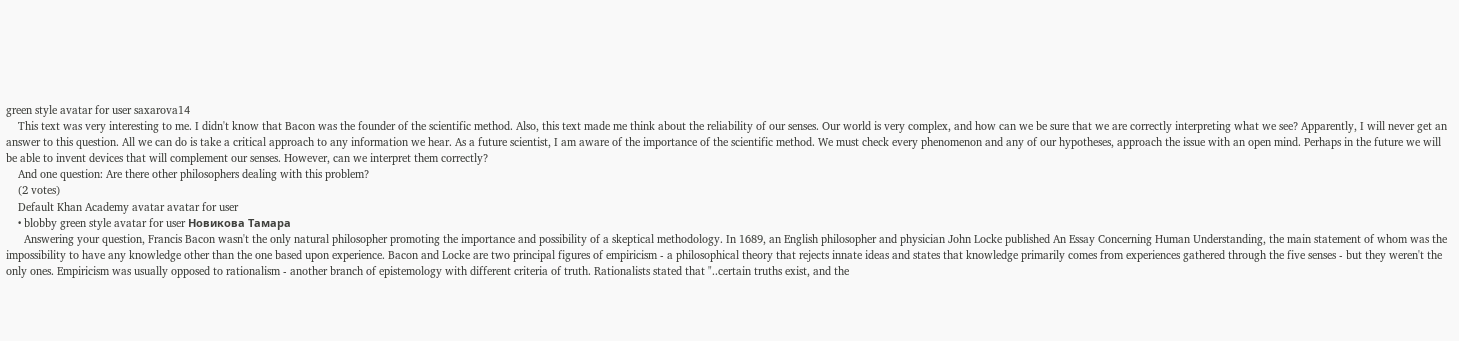green style avatar for user saxarova14
    This text was very interesting to me. I didn't know that Bacon was the founder of the scientific method. Also, this text made me think about the reliability of our senses. Our world is very complex, and how can we be sure that we are correctly interpreting what we see? Apparently, I will never get an answer to this question. All we can do is take a critical approach to any information we hear. As a future scientist, I am aware of the importance of the scientific method. We must check every phenomenon and any of our hypotheses, approach the issue with an open mind. Perhaps in the future we will be able to invent devices that will complement our senses. However, can we interpret them correctly?
    And one question: Are there other philosophers dealing with this problem?
    (2 votes)
    Default Khan Academy avatar avatar for user
    • blobby green style avatar for user Новикова Тамара
      Answering your question, Francis Bacon wasn't the only natural philosopher promoting the importance and possibility of a skeptical methodology. In 1689, an English philosopher and physician John Locke published An Essay Concerning Human Understanding, the main statement of whom was the impossibility to have any knowledge other than the one based upon experience. Bacon and Locke are two principal figures of empiricism - a philosophical theory that rejects innate ideas and states that knowledge primarily comes from experiences gathered through the five senses - but they weren't the only ones. Empiricism was usually opposed to rationalism - another branch of epistemology with different criteria of truth. Rationalists stated that "..certain truths exist, and the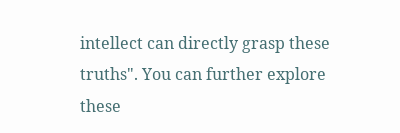intellect can directly grasp these truths". You can further explore these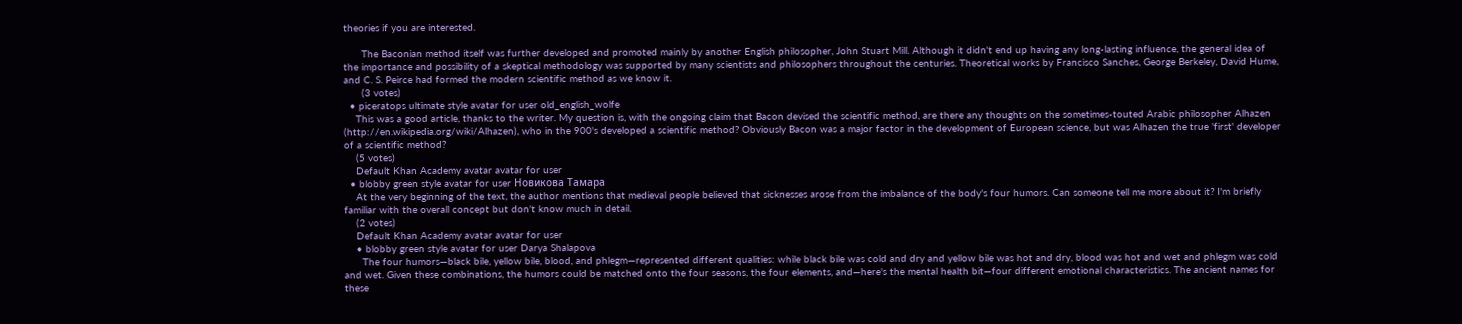theories if you are interested.

      The Baconian method itself was further developed and promoted mainly by another English philosopher, John Stuart Mill. Although it didn't end up having any long-lasting influence, the general idea of the importance and possibility of a skeptical methodology was supported by many scientists and philosophers throughout the centuries. Theoretical works by Francisco Sanches, George Berkeley, David Hume, and C. S. Peirce had formed the modern scientific method as we know it.
      (3 votes)
  • piceratops ultimate style avatar for user old_english_wolfe
    This was a good article, thanks to the writer. My question is, with the ongoing claim that Bacon devised the scientific method, are there any thoughts on the sometimes-touted Arabic philosopher Alhazen (http://en.wikipedia.org/wiki/Alhazen), who in the 900's developed a scientific method? Obviously Bacon was a major factor in the development of European science, but was Alhazen the true 'first' developer of a scientific method?
    (5 votes)
    Default Khan Academy avatar avatar for user
  • blobby green style avatar for user Новикова Тамара
    At the very beginning of the text, the author mentions that medieval people believed that sicknesses arose from the imbalance of the body's four humors. Can someone tell me more about it? I'm briefly familiar with the overall concept but don't know much in detail.
    (2 votes)
    Default Khan Academy avatar avatar for user
    • blobby green style avatar for user Darya Shalapova
      The four humors—black bile, yellow bile, blood, and phlegm—represented different qualities: while black bile was cold and dry and yellow bile was hot and dry, blood was hot and wet and phlegm was cold and wet. Given these combinations, the humors could be matched onto the four seasons, the four elements, and—here's the mental health bit—four different emotional characteristics. The ancient names for these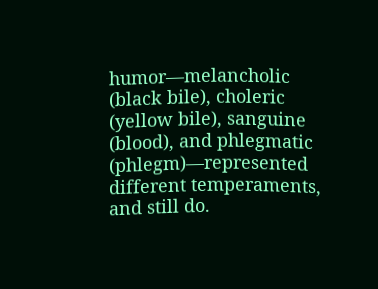humor—melancholic (black bile), choleric (yellow bile), sanguine (blood), and phlegmatic (phlegm)—represented different temperaments, and still do.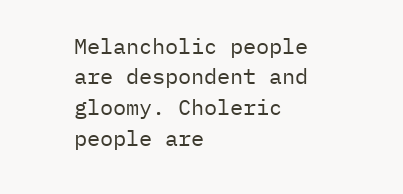Melancholic people are despondent and gloomy. Choleric people are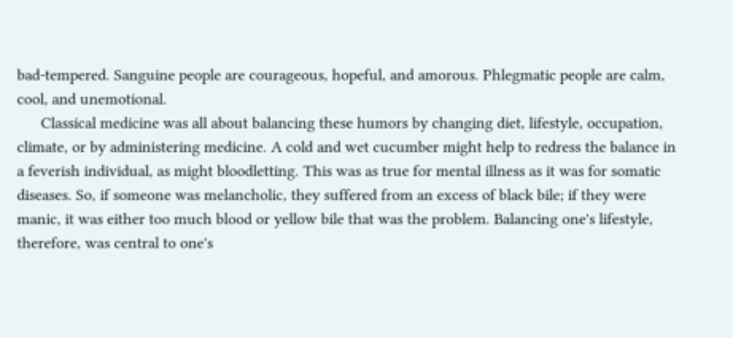bad-tempered. Sanguine people are courageous, hopeful, and amorous. Phlegmatic people are calm, cool, and unemotional.
      Classical medicine was all about balancing these humors by changing diet, lifestyle, occupation, climate, or by administering medicine. A cold and wet cucumber might help to redress the balance in a feverish individual, as might bloodletting. This was as true for mental illness as it was for somatic diseases. So, if someone was melancholic, they suffered from an excess of black bile; if they were manic, it was either too much blood or yellow bile that was the problem. Balancing one's lifestyle, therefore, was central to one's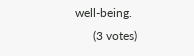well-being.
      (3 votes)